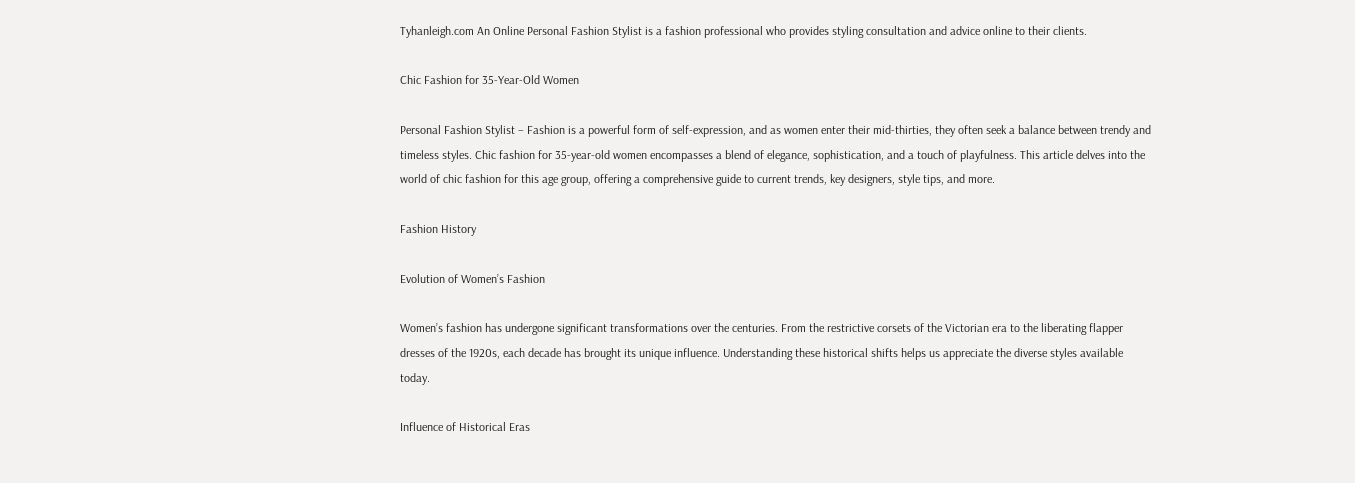Tyhanleigh.com An Online Personal Fashion Stylist is a fashion professional who provides styling consultation and advice online to their clients.

Chic Fashion for 35-Year-Old Women

Personal Fashion Stylist – Fashion is a powerful form of self-expression, and as women enter their mid-thirties, they often seek a balance between trendy and timeless styles. Chic fashion for 35-year-old women encompasses a blend of elegance, sophistication, and a touch of playfulness. This article delves into the world of chic fashion for this age group, offering a comprehensive guide to current trends, key designers, style tips, and more.

Fashion History

Evolution of Women’s Fashion

Women’s fashion has undergone significant transformations over the centuries. From the restrictive corsets of the Victorian era to the liberating flapper dresses of the 1920s, each decade has brought its unique influence. Understanding these historical shifts helps us appreciate the diverse styles available today.

Influence of Historical Eras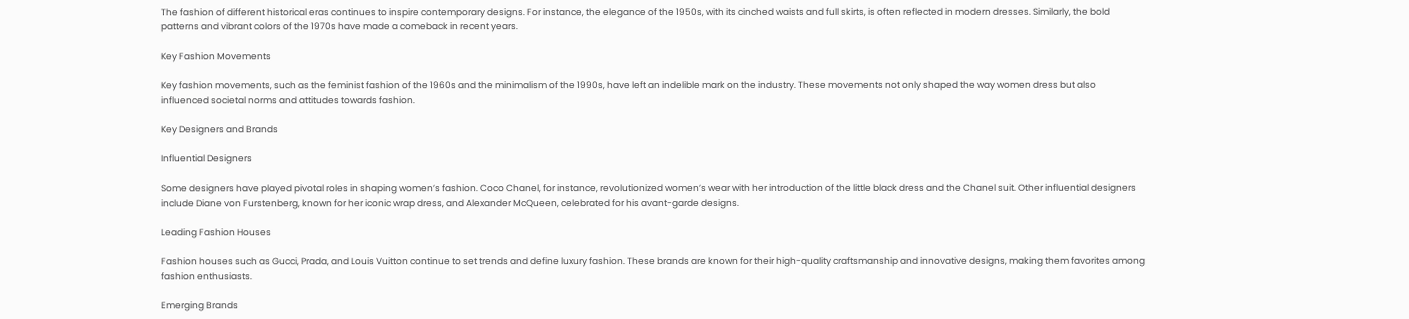The fashion of different historical eras continues to inspire contemporary designs. For instance, the elegance of the 1950s, with its cinched waists and full skirts, is often reflected in modern dresses. Similarly, the bold patterns and vibrant colors of the 1970s have made a comeback in recent years.

Key Fashion Movements

Key fashion movements, such as the feminist fashion of the 1960s and the minimalism of the 1990s, have left an indelible mark on the industry. These movements not only shaped the way women dress but also influenced societal norms and attitudes towards fashion.

Key Designers and Brands

Influential Designers

Some designers have played pivotal roles in shaping women’s fashion. Coco Chanel, for instance, revolutionized women’s wear with her introduction of the little black dress and the Chanel suit. Other influential designers include Diane von Furstenberg, known for her iconic wrap dress, and Alexander McQueen, celebrated for his avant-garde designs.

Leading Fashion Houses

Fashion houses such as Gucci, Prada, and Louis Vuitton continue to set trends and define luxury fashion. These brands are known for their high-quality craftsmanship and innovative designs, making them favorites among fashion enthusiasts.

Emerging Brands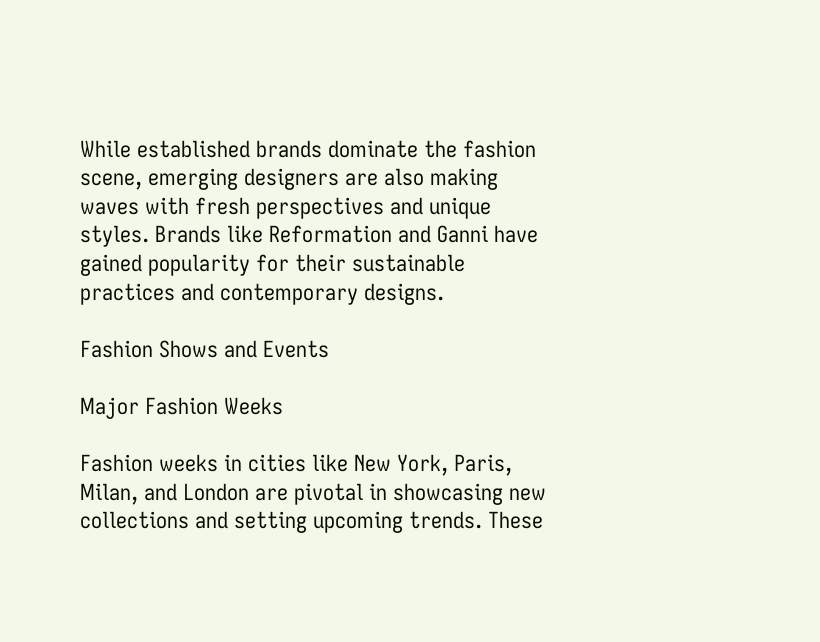While established brands dominate the fashion scene, emerging designers are also making waves with fresh perspectives and unique styles. Brands like Reformation and Ganni have gained popularity for their sustainable practices and contemporary designs.

Fashion Shows and Events

Major Fashion Weeks

Fashion weeks in cities like New York, Paris, Milan, and London are pivotal in showcasing new collections and setting upcoming trends. These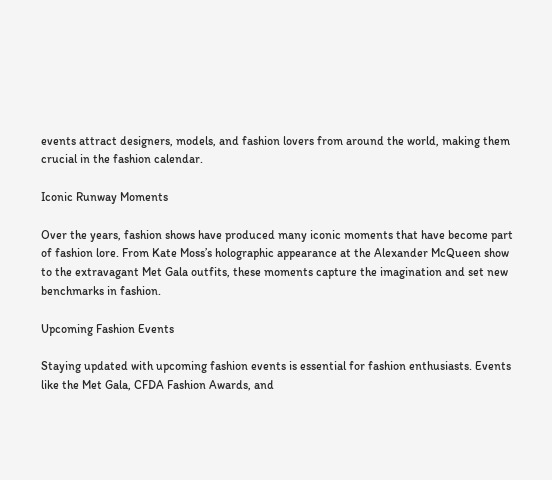events attract designers, models, and fashion lovers from around the world, making them crucial in the fashion calendar.

Iconic Runway Moments

Over the years, fashion shows have produced many iconic moments that have become part of fashion lore. From Kate Moss’s holographic appearance at the Alexander McQueen show to the extravagant Met Gala outfits, these moments capture the imagination and set new benchmarks in fashion.

Upcoming Fashion Events

Staying updated with upcoming fashion events is essential for fashion enthusiasts. Events like the Met Gala, CFDA Fashion Awards, and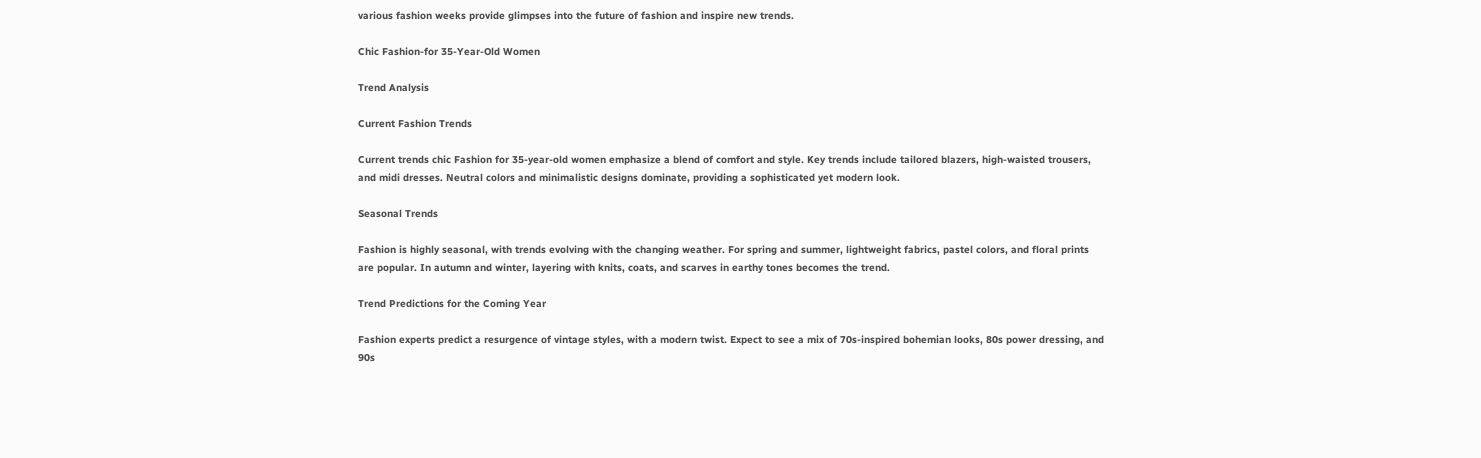various fashion weeks provide glimpses into the future of fashion and inspire new trends.

Chic Fashion-for 35-Year-Old Women

Trend Analysis

Current Fashion Trends

Current trends chic Fashion for 35-year-old women emphasize a blend of comfort and style. Key trends include tailored blazers, high-waisted trousers, and midi dresses. Neutral colors and minimalistic designs dominate, providing a sophisticated yet modern look.

Seasonal Trends

Fashion is highly seasonal, with trends evolving with the changing weather. For spring and summer, lightweight fabrics, pastel colors, and floral prints are popular. In autumn and winter, layering with knits, coats, and scarves in earthy tones becomes the trend.

Trend Predictions for the Coming Year

Fashion experts predict a resurgence of vintage styles, with a modern twist. Expect to see a mix of 70s-inspired bohemian looks, 80s power dressing, and 90s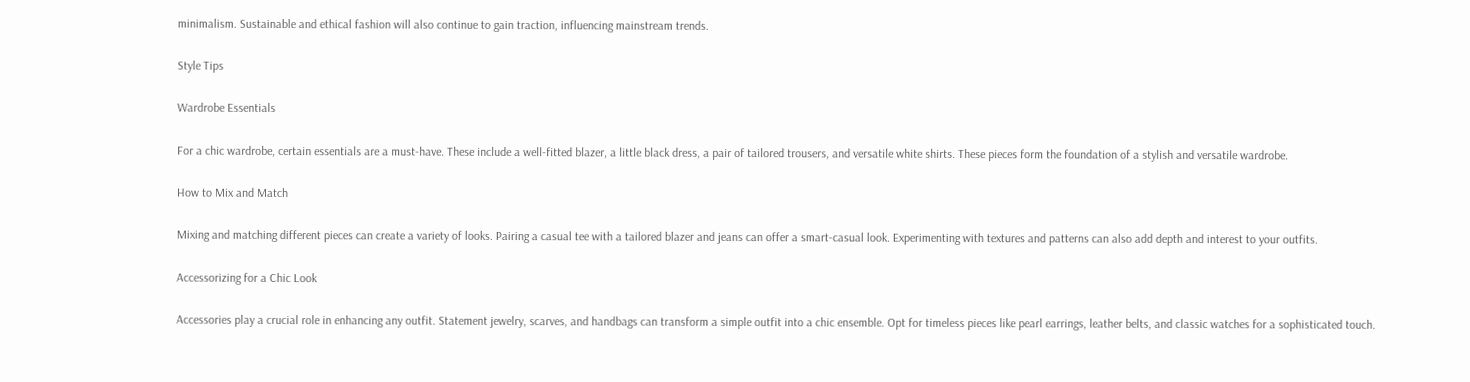minimalism. Sustainable and ethical fashion will also continue to gain traction, influencing mainstream trends.

Style Tips

Wardrobe Essentials

For a chic wardrobe, certain essentials are a must-have. These include a well-fitted blazer, a little black dress, a pair of tailored trousers, and versatile white shirts. These pieces form the foundation of a stylish and versatile wardrobe.

How to Mix and Match

Mixing and matching different pieces can create a variety of looks. Pairing a casual tee with a tailored blazer and jeans can offer a smart-casual look. Experimenting with textures and patterns can also add depth and interest to your outfits.

Accessorizing for a Chic Look

Accessories play a crucial role in enhancing any outfit. Statement jewelry, scarves, and handbags can transform a simple outfit into a chic ensemble. Opt for timeless pieces like pearl earrings, leather belts, and classic watches for a sophisticated touch.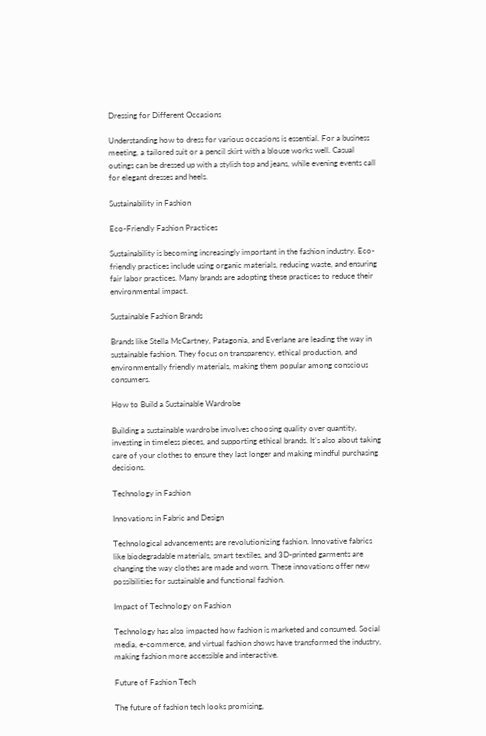Dressing for Different Occasions

Understanding how to dress for various occasions is essential. For a business meeting, a tailored suit or a pencil skirt with a blouse works well. Casual outings can be dressed up with a stylish top and jeans, while evening events call for elegant dresses and heels.

Sustainability in Fashion

Eco-Friendly Fashion Practices

Sustainability is becoming increasingly important in the fashion industry. Eco-friendly practices include using organic materials, reducing waste, and ensuring fair labor practices. Many brands are adopting these practices to reduce their environmental impact.

Sustainable Fashion Brands

Brands like Stella McCartney, Patagonia, and Everlane are leading the way in sustainable fashion. They focus on transparency, ethical production, and environmentally friendly materials, making them popular among conscious consumers.

How to Build a Sustainable Wardrobe

Building a sustainable wardrobe involves choosing quality over quantity, investing in timeless pieces, and supporting ethical brands. It’s also about taking care of your clothes to ensure they last longer and making mindful purchasing decisions.

Technology in Fashion

Innovations in Fabric and Design

Technological advancements are revolutionizing fashion. Innovative fabrics like biodegradable materials, smart textiles, and 3D-printed garments are changing the way clothes are made and worn. These innovations offer new possibilities for sustainable and functional fashion.

Impact of Technology on Fashion

Technology has also impacted how fashion is marketed and consumed. Social media, e-commerce, and virtual fashion shows have transformed the industry, making fashion more accessible and interactive.

Future of Fashion Tech

The future of fashion tech looks promising,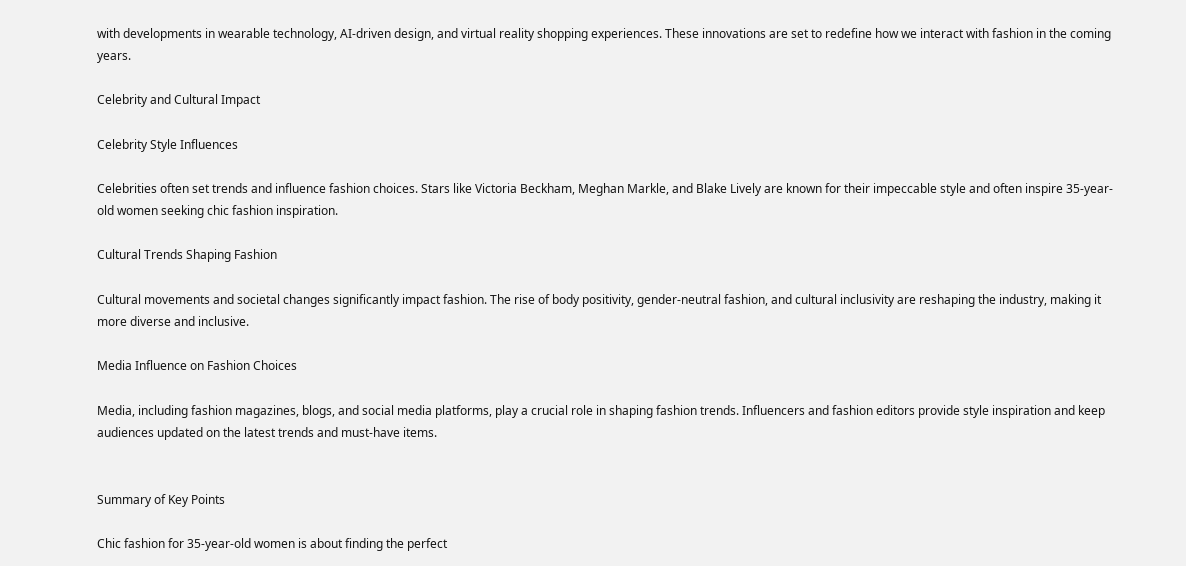with developments in wearable technology, AI-driven design, and virtual reality shopping experiences. These innovations are set to redefine how we interact with fashion in the coming years.

Celebrity and Cultural Impact

Celebrity Style Influences

Celebrities often set trends and influence fashion choices. Stars like Victoria Beckham, Meghan Markle, and Blake Lively are known for their impeccable style and often inspire 35-year-old women seeking chic fashion inspiration.

Cultural Trends Shaping Fashion

Cultural movements and societal changes significantly impact fashion. The rise of body positivity, gender-neutral fashion, and cultural inclusivity are reshaping the industry, making it more diverse and inclusive.

Media Influence on Fashion Choices

Media, including fashion magazines, blogs, and social media platforms, play a crucial role in shaping fashion trends. Influencers and fashion editors provide style inspiration and keep audiences updated on the latest trends and must-have items.


Summary of Key Points

Chic fashion for 35-year-old women is about finding the perfect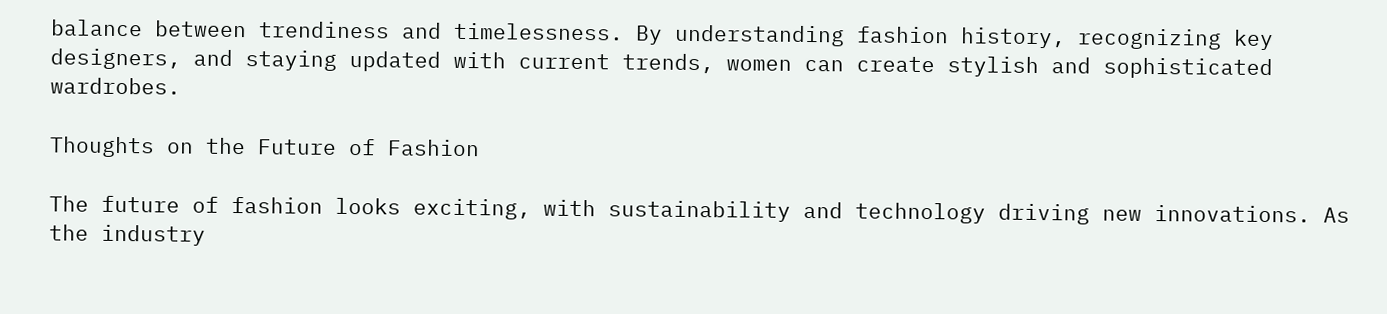balance between trendiness and timelessness. By understanding fashion history, recognizing key designers, and staying updated with current trends, women can create stylish and sophisticated wardrobes.

Thoughts on the Future of Fashion

The future of fashion looks exciting, with sustainability and technology driving new innovations. As the industry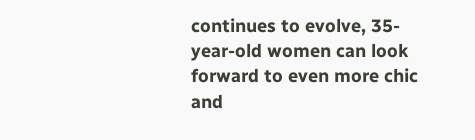continues to evolve, 35-year-old women can look forward to even more chic and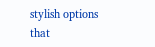stylish options that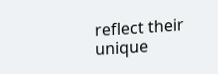reflect their unique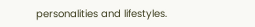personalities and lifestyles.